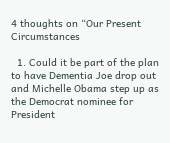4 thoughts on “Our Present Circumstances

  1. Could it be part of the plan to have Dementia Joe drop out and Michelle Obama step up as the Democrat nominee for President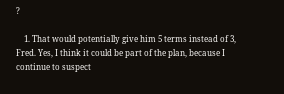?

    1. That would potentially give him 5 terms instead of 3, Fred. Yes, I think it could be part of the plan, because I continue to suspect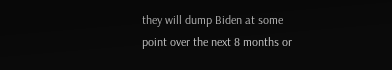they will dump Biden at some point over the next 8 months or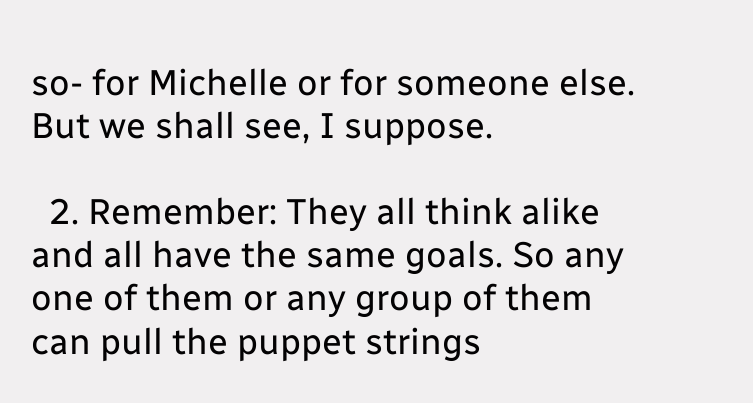so- for Michelle or for someone else. But we shall see, I suppose.

  2. Remember: They all think alike and all have the same goals. So any one of them or any group of them can pull the puppet strings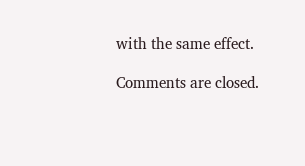with the same effect.

Comments are closed.